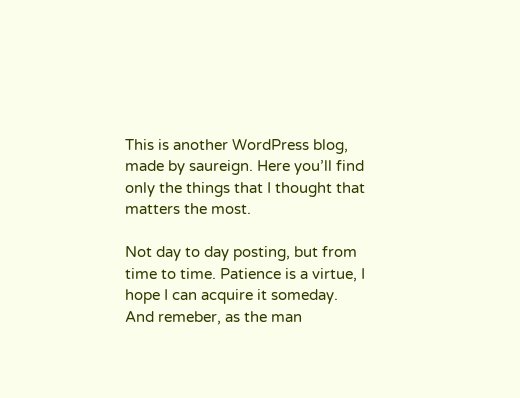This is another WordPress blog, made by saureign. Here you’ll find only the things that I thought that matters the most.

Not day to day posting, but from time to time. Patience is a virtue, I hope I can acquire it someday. And remeber, as the man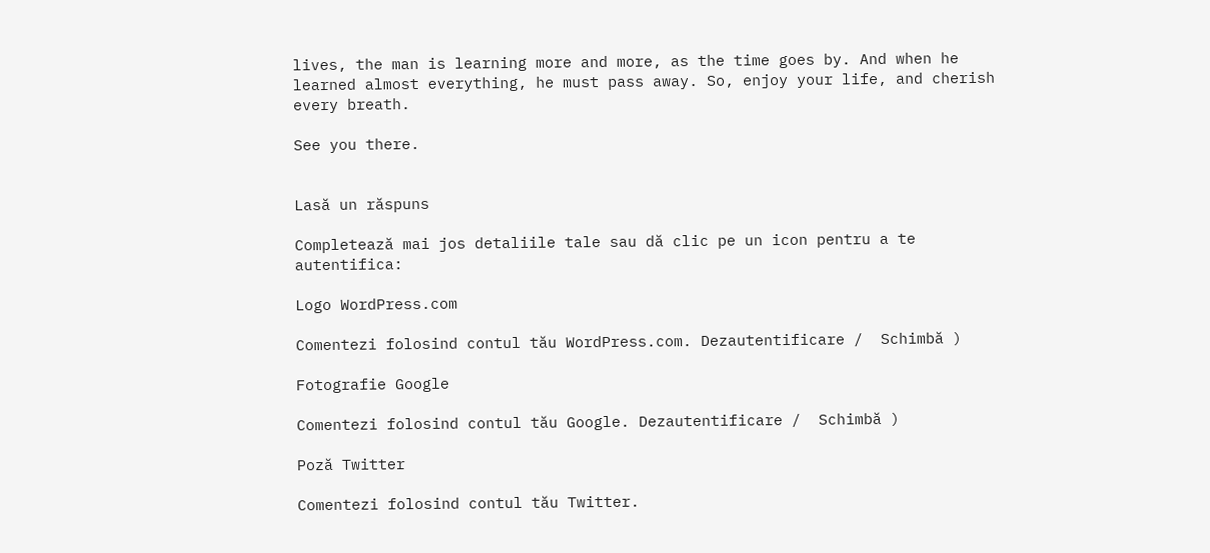lives, the man is learning more and more, as the time goes by. And when he learned almost everything, he must pass away. So, enjoy your life, and cherish every breath.

See you there.


Lasă un răspuns

Completează mai jos detaliile tale sau dă clic pe un icon pentru a te autentifica:

Logo WordPress.com

Comentezi folosind contul tău WordPress.com. Dezautentificare /  Schimbă )

Fotografie Google

Comentezi folosind contul tău Google. Dezautentificare /  Schimbă )

Poză Twitter

Comentezi folosind contul tău Twitter.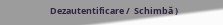Dezautentificare /  Schimbă )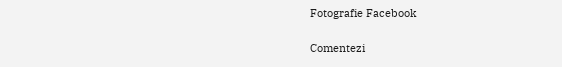Fotografie Facebook

Comentezi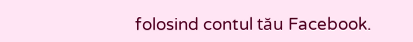folosind contul tău Facebook.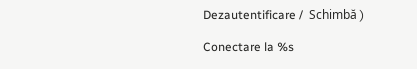Dezautentificare /  Schimbă )

Conectare la %s